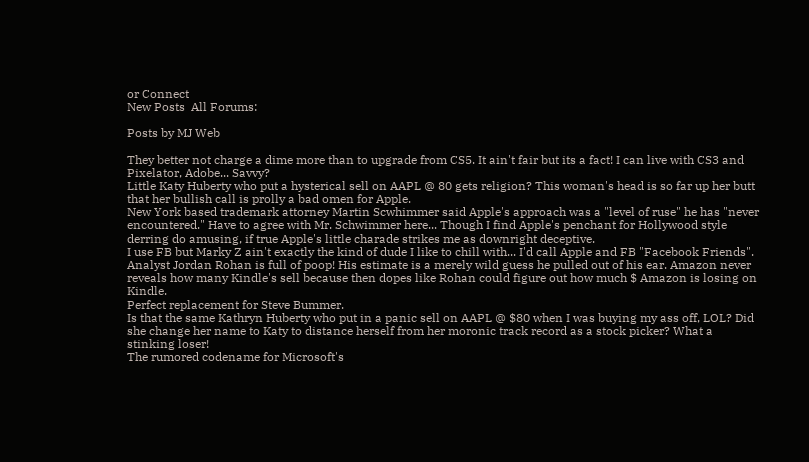or Connect
New Posts  All Forums:

Posts by MJ Web

They better not charge a dime more than to upgrade from CS5. It ain't fair but its a fact! I can live with CS3 and Pixelator, Adobe... Savvy?
Little Katy Huberty who put a hysterical sell on AAPL @ 80 gets religion? This woman's head is so far up her butt that her bullish call is prolly a bad omen for Apple.
New York based trademark attorney Martin Scwhimmer said Apple's approach was a "level of ruse" he has "never encountered." Have to agree with Mr. Schwimmer here... Though I find Apple's penchant for Hollywood style derring do amusing, if true Apple's little charade strikes me as downright deceptive.
I use FB but Marky Z ain't exactly the kind of dude I like to chill with... I'd call Apple and FB "Facebook Friends".
Analyst Jordan Rohan is full of poop! His estimate is a merely wild guess he pulled out of his ear. Amazon never reveals how many Kindle's sell because then dopes like Rohan could figure out how much $ Amazon is losing on Kindle.
Perfect replacement for Steve Bummer.
Is that the same Kathryn Huberty who put in a panic sell on AAPL @ $80 when I was buying my ass off, LOL? Did she change her name to Katy to distance herself from her moronic track record as a stock picker? What a stinking loser!
The rumored codename for Microsoft's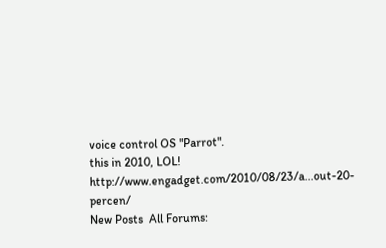voice control OS "Parrot".
this in 2010, LOL! http://www.engadget.com/2010/08/23/a...out-20-percen/
New Posts  All Forums: